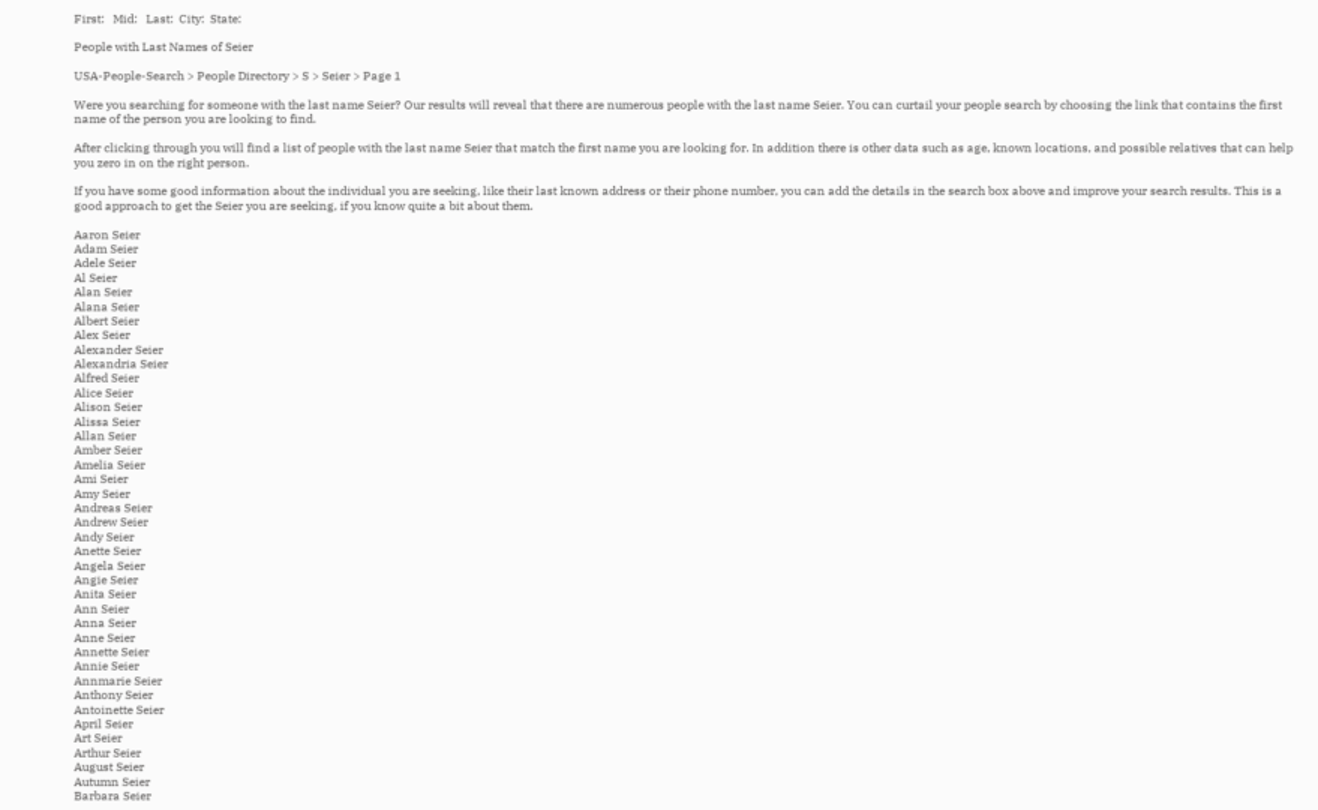First:   Mid:   Last:  City:  State:

People with Last Names of Seier

USA-People-Search > People Directory > S > Seier > Page 1

Were you searching for someone with the last name Seier? Our results will reveal that there are numerous people with the last name Seier. You can curtail your people search by choosing the link that contains the first name of the person you are looking to find.

After clicking through you will find a list of people with the last name Seier that match the first name you are looking for. In addition there is other data such as age, known locations, and possible relatives that can help you zero in on the right person.

If you have some good information about the individual you are seeking, like their last known address or their phone number, you can add the details in the search box above and improve your search results. This is a good approach to get the Seier you are seeking, if you know quite a bit about them.

Aaron Seier
Adam Seier
Adele Seier
Al Seier
Alan Seier
Alana Seier
Albert Seier
Alex Seier
Alexander Seier
Alexandria Seier
Alfred Seier
Alice Seier
Alison Seier
Alissa Seier
Allan Seier
Amber Seier
Amelia Seier
Ami Seier
Amy Seier
Andreas Seier
Andrew Seier
Andy Seier
Anette Seier
Angela Seier
Angie Seier
Anita Seier
Ann Seier
Anna Seier
Anne Seier
Annette Seier
Annie Seier
Annmarie Seier
Anthony Seier
Antoinette Seier
April Seier
Art Seier
Arthur Seier
August Seier
Autumn Seier
Barbara Seier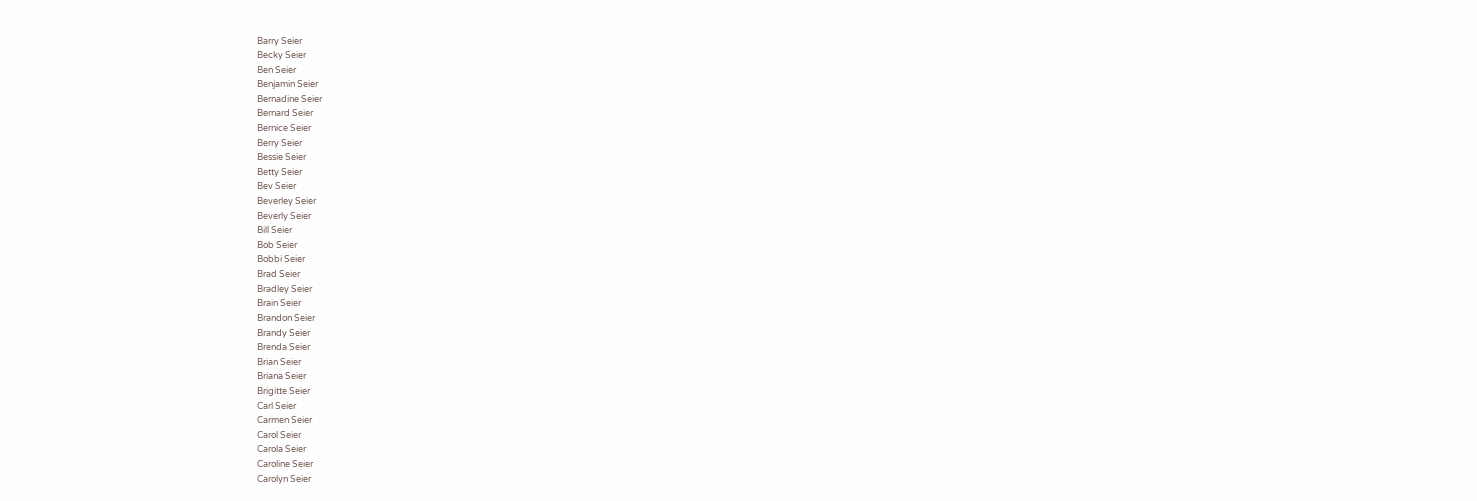Barry Seier
Becky Seier
Ben Seier
Benjamin Seier
Bernadine Seier
Bernard Seier
Bernice Seier
Berry Seier
Bessie Seier
Betty Seier
Bev Seier
Beverley Seier
Beverly Seier
Bill Seier
Bob Seier
Bobbi Seier
Brad Seier
Bradley Seier
Brain Seier
Brandon Seier
Brandy Seier
Brenda Seier
Brian Seier
Briana Seier
Brigitte Seier
Carl Seier
Carmen Seier
Carol Seier
Carola Seier
Caroline Seier
Carolyn Seier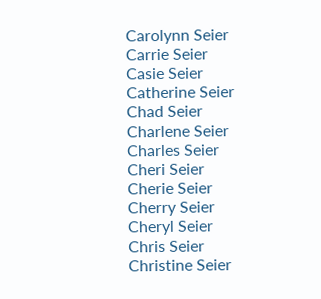Carolynn Seier
Carrie Seier
Casie Seier
Catherine Seier
Chad Seier
Charlene Seier
Charles Seier
Cheri Seier
Cherie Seier
Cherry Seier
Cheryl Seier
Chris Seier
Christine Seier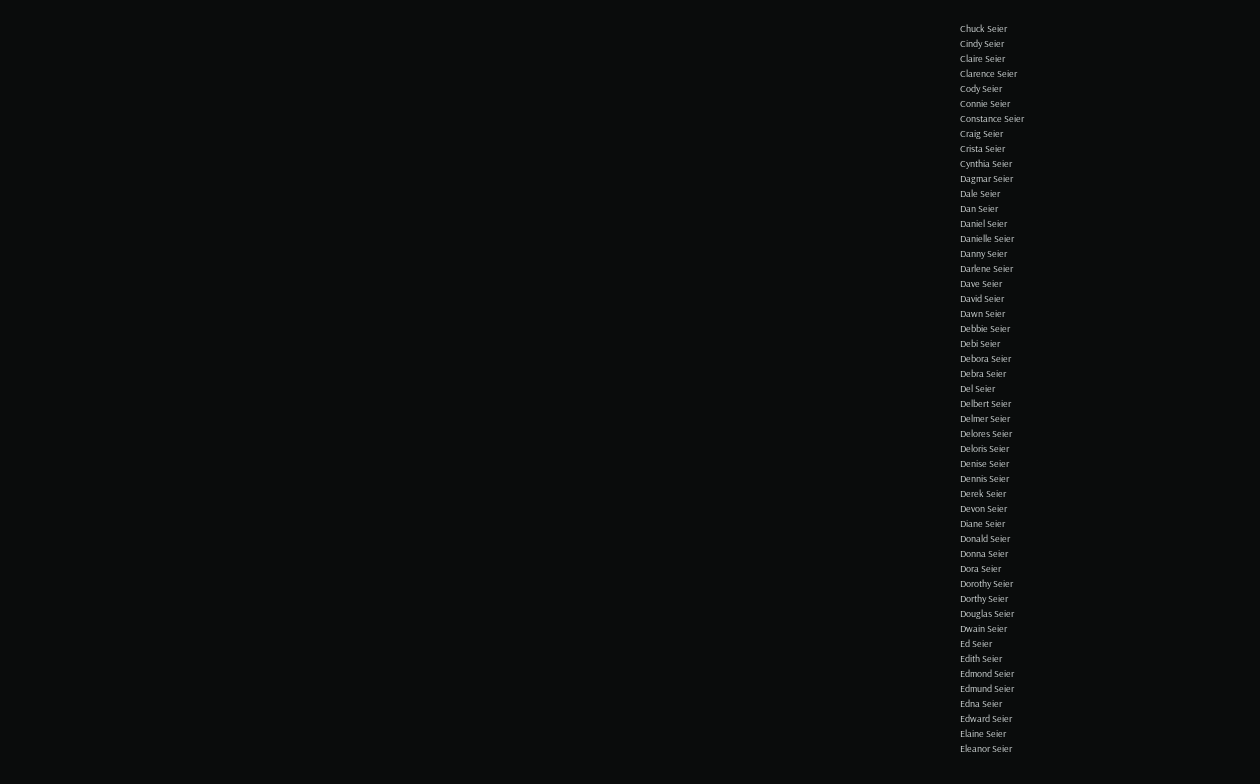Chuck Seier
Cindy Seier
Claire Seier
Clarence Seier
Cody Seier
Connie Seier
Constance Seier
Craig Seier
Crista Seier
Cynthia Seier
Dagmar Seier
Dale Seier
Dan Seier
Daniel Seier
Danielle Seier
Danny Seier
Darlene Seier
Dave Seier
David Seier
Dawn Seier
Debbie Seier
Debi Seier
Debora Seier
Debra Seier
Del Seier
Delbert Seier
Delmer Seier
Delores Seier
Deloris Seier
Denise Seier
Dennis Seier
Derek Seier
Devon Seier
Diane Seier
Donald Seier
Donna Seier
Dora Seier
Dorothy Seier
Dorthy Seier
Douglas Seier
Dwain Seier
Ed Seier
Edith Seier
Edmond Seier
Edmund Seier
Edna Seier
Edward Seier
Elaine Seier
Eleanor Seier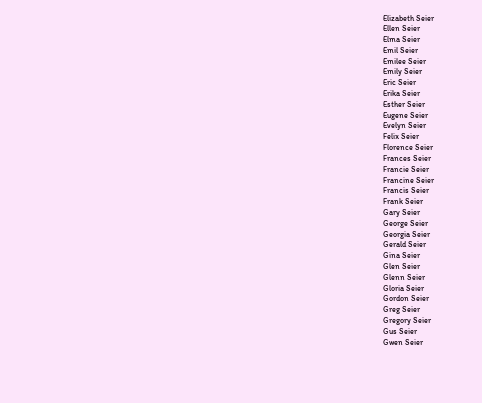Elizabeth Seier
Ellen Seier
Elma Seier
Emil Seier
Emilee Seier
Emily Seier
Eric Seier
Erika Seier
Esther Seier
Eugene Seier
Evelyn Seier
Felix Seier
Florence Seier
Frances Seier
Francie Seier
Francine Seier
Francis Seier
Frank Seier
Gary Seier
George Seier
Georgia Seier
Gerald Seier
Gina Seier
Glen Seier
Glenn Seier
Gloria Seier
Gordon Seier
Greg Seier
Gregory Seier
Gus Seier
Gwen Seier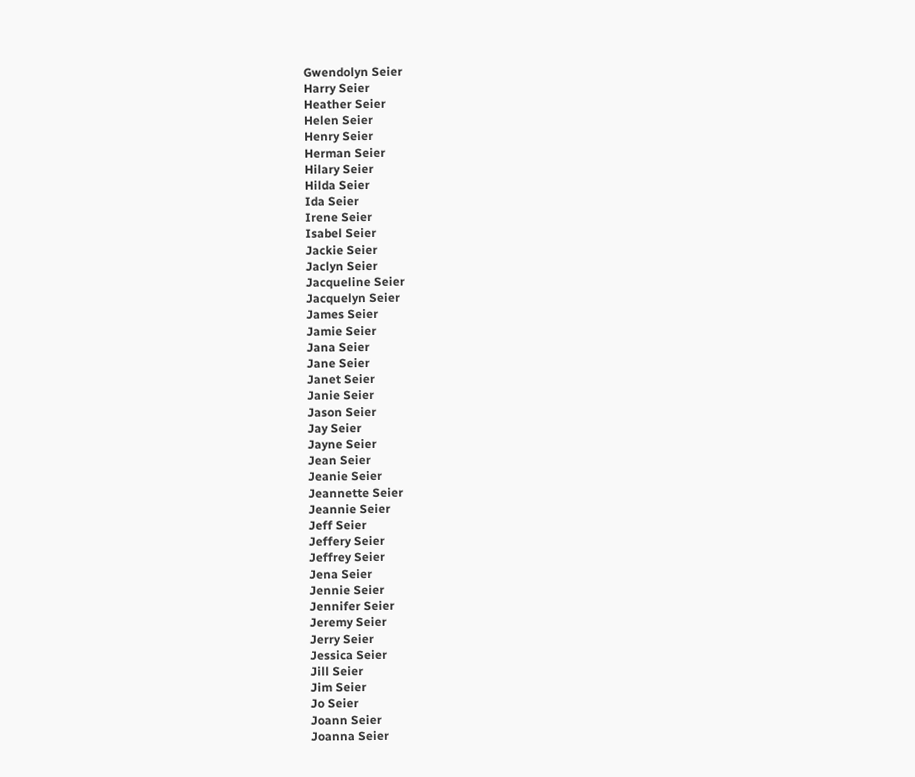Gwendolyn Seier
Harry Seier
Heather Seier
Helen Seier
Henry Seier
Herman Seier
Hilary Seier
Hilda Seier
Ida Seier
Irene Seier
Isabel Seier
Jackie Seier
Jaclyn Seier
Jacqueline Seier
Jacquelyn Seier
James Seier
Jamie Seier
Jana Seier
Jane Seier
Janet Seier
Janie Seier
Jason Seier
Jay Seier
Jayne Seier
Jean Seier
Jeanie Seier
Jeannette Seier
Jeannie Seier
Jeff Seier
Jeffery Seier
Jeffrey Seier
Jena Seier
Jennie Seier
Jennifer Seier
Jeremy Seier
Jerry Seier
Jessica Seier
Jill Seier
Jim Seier
Jo Seier
Joann Seier
Joanna Seier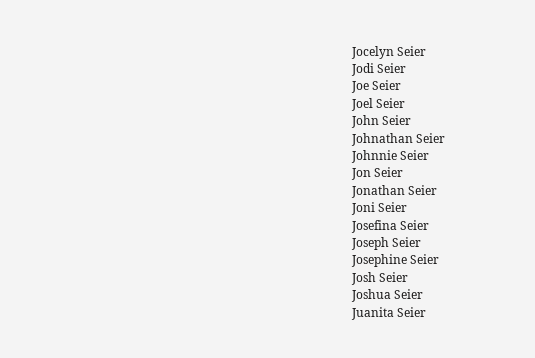Jocelyn Seier
Jodi Seier
Joe Seier
Joel Seier
John Seier
Johnathan Seier
Johnnie Seier
Jon Seier
Jonathan Seier
Joni Seier
Josefina Seier
Joseph Seier
Josephine Seier
Josh Seier
Joshua Seier
Juanita Seier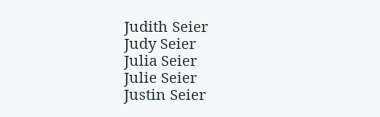Judith Seier
Judy Seier
Julia Seier
Julie Seier
Justin Seier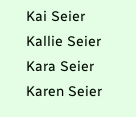Kai Seier
Kallie Seier
Kara Seier
Karen Seier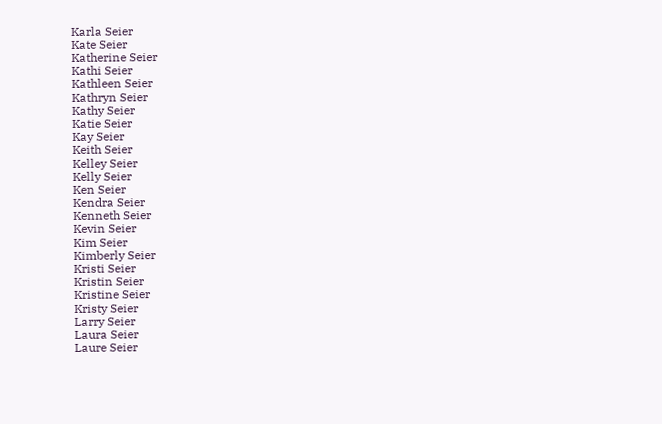Karla Seier
Kate Seier
Katherine Seier
Kathi Seier
Kathleen Seier
Kathryn Seier
Kathy Seier
Katie Seier
Kay Seier
Keith Seier
Kelley Seier
Kelly Seier
Ken Seier
Kendra Seier
Kenneth Seier
Kevin Seier
Kim Seier
Kimberly Seier
Kristi Seier
Kristin Seier
Kristine Seier
Kristy Seier
Larry Seier
Laura Seier
Laure Seier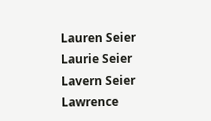Lauren Seier
Laurie Seier
Lavern Seier
Lawrence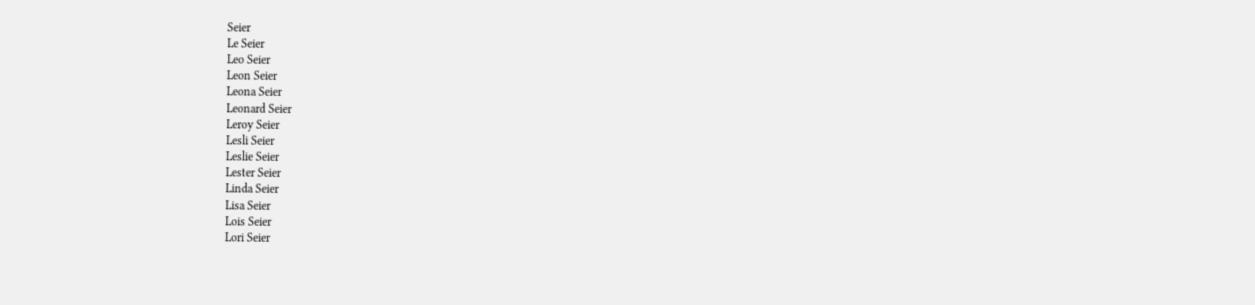Seier
Le Seier
Leo Seier
Leon Seier
Leona Seier
Leonard Seier
Leroy Seier
Lesli Seier
Leslie Seier
Lester Seier
Linda Seier
Lisa Seier
Lois Seier
Lori Seier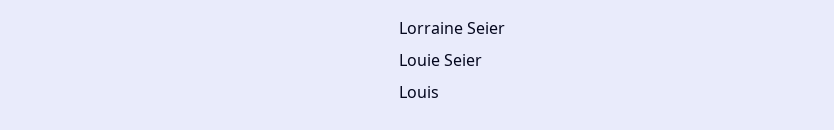Lorraine Seier
Louie Seier
Louis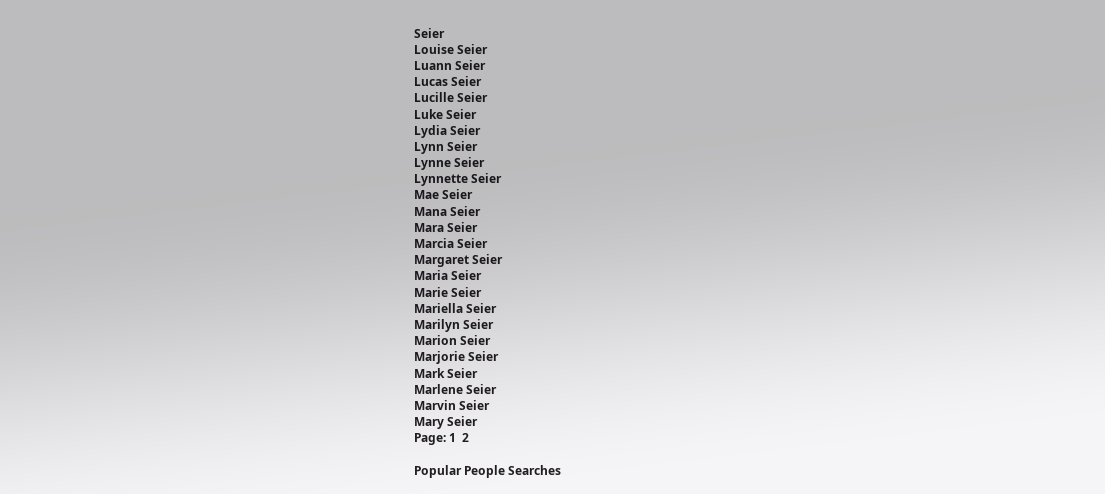Seier
Louise Seier
Luann Seier
Lucas Seier
Lucille Seier
Luke Seier
Lydia Seier
Lynn Seier
Lynne Seier
Lynnette Seier
Mae Seier
Mana Seier
Mara Seier
Marcia Seier
Margaret Seier
Maria Seier
Marie Seier
Mariella Seier
Marilyn Seier
Marion Seier
Marjorie Seier
Mark Seier
Marlene Seier
Marvin Seier
Mary Seier
Page: 1  2

Popular People Searches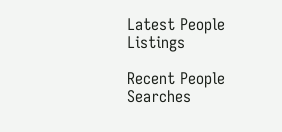Latest People Listings

Recent People Searches